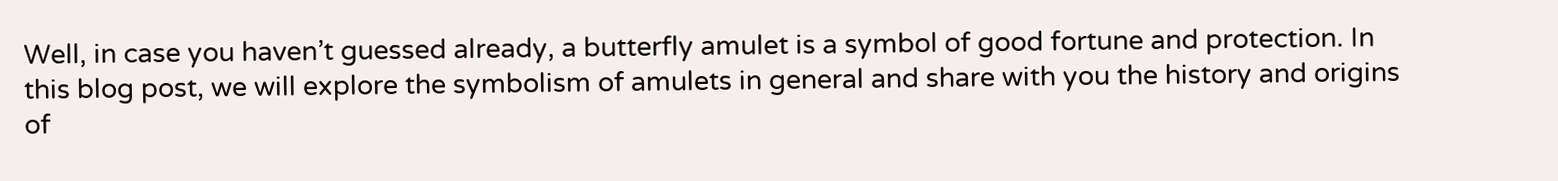Well, in case you haven’t guessed already, a butterfly amulet is a symbol of good fortune and protection. In this blog post, we will explore the symbolism of amulets in general and share with you the history and origins of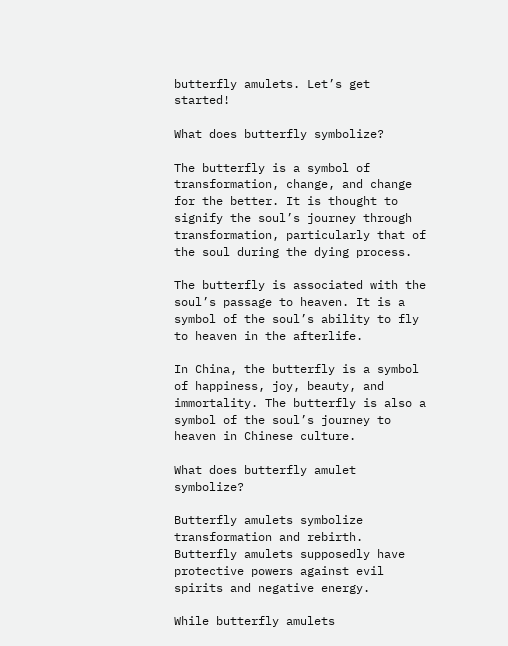butterfly amulets. Let’s get started!

What does butterfly symbolize?

The butterfly is a symbol of transformation, change, and change for the better. It is thought to signify the soul’s journey through transformation, particularly that of the soul during the dying process.

The butterfly is associated with the soul’s passage to heaven. It is a symbol of the soul’s ability to fly to heaven in the afterlife.

In China, the butterfly is a symbol of happiness, joy, beauty, and immortality. The butterfly is also a symbol of the soul’s journey to heaven in Chinese culture.

What does butterfly amulet symbolize?

Butterfly amulets symbolize transformation and rebirth. Butterfly amulets supposedly have protective powers against evil spirits and negative energy.

While butterfly amulets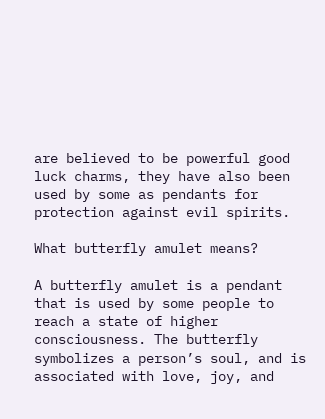are believed to be powerful good luck charms, they have also been used by some as pendants for protection against evil spirits.

What butterfly amulet means?

A butterfly amulet is a pendant that is used by some people to reach a state of higher consciousness. The butterfly symbolizes a person’s soul, and is associated with love, joy, and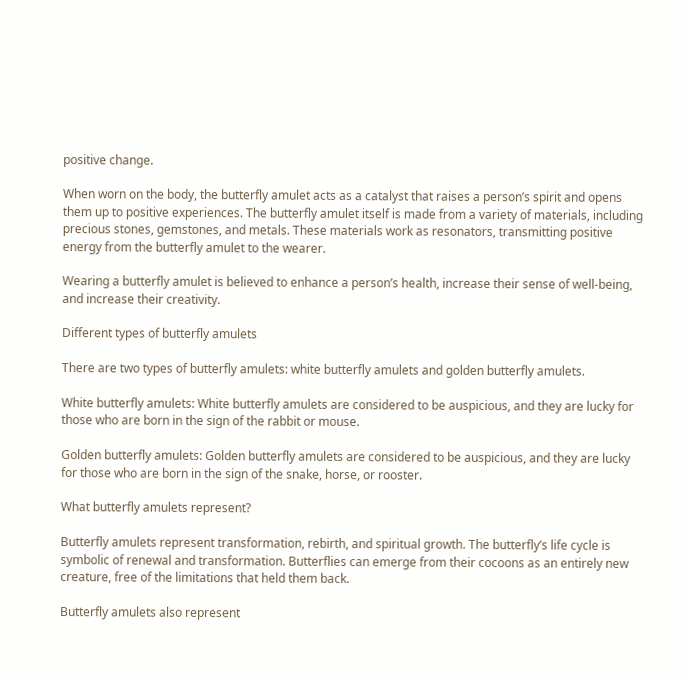positive change.

When worn on the body, the butterfly amulet acts as a catalyst that raises a person’s spirit and opens them up to positive experiences. The butterfly amulet itself is made from a variety of materials, including precious stones, gemstones, and metals. These materials work as resonators, transmitting positive energy from the butterfly amulet to the wearer.

Wearing a butterfly amulet is believed to enhance a person’s health, increase their sense of well-being, and increase their creativity.

Different types of butterfly amulets

There are two types of butterfly amulets: white butterfly amulets and golden butterfly amulets.

White butterfly amulets: White butterfly amulets are considered to be auspicious, and they are lucky for those who are born in the sign of the rabbit or mouse.

Golden butterfly amulets: Golden butterfly amulets are considered to be auspicious, and they are lucky for those who are born in the sign of the snake, horse, or rooster.

What butterfly amulets represent?

Butterfly amulets represent transformation, rebirth, and spiritual growth. The butterfly’s life cycle is symbolic of renewal and transformation. Butterflies can emerge from their cocoons as an entirely new creature, free of the limitations that held them back.

Butterfly amulets also represent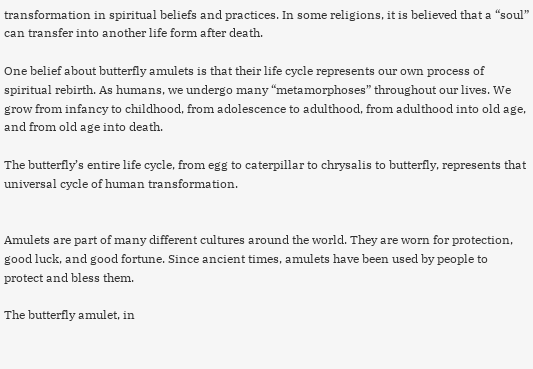transformation in spiritual beliefs and practices. In some religions, it is believed that a “soul” can transfer into another life form after death.

One belief about butterfly amulets is that their life cycle represents our own process of spiritual rebirth. As humans, we undergo many “metamorphoses” throughout our lives. We grow from infancy to childhood, from adolescence to adulthood, from adulthood into old age, and from old age into death.

The butterfly’s entire life cycle, from egg to caterpillar to chrysalis to butterfly, represents that universal cycle of human transformation.


Amulets are part of many different cultures around the world. They are worn for protection, good luck, and good fortune. Since ancient times, amulets have been used by people to protect and bless them.

The butterfly amulet, in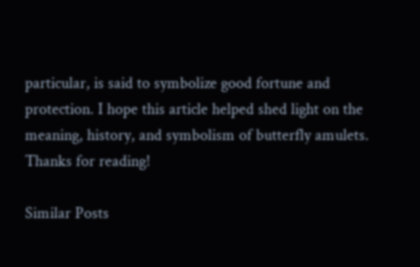particular, is said to symbolize good fortune and protection. I hope this article helped shed light on the meaning, history, and symbolism of butterfly amulets. Thanks for reading!

Similar Posts